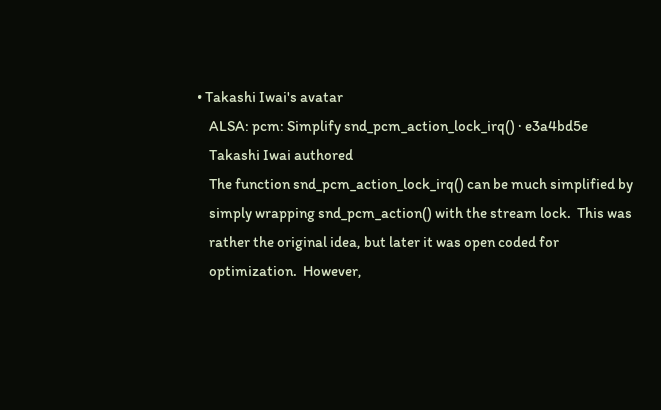• Takashi Iwai's avatar
    ALSA: pcm: Simplify snd_pcm_action_lock_irq() · e3a4bd5e
    Takashi Iwai authored
    The function snd_pcm_action_lock_irq() can be much simplified by
    simply wrapping snd_pcm_action() with the stream lock.  This was
    rather the original idea, but later it was open coded for
    optimization.  However,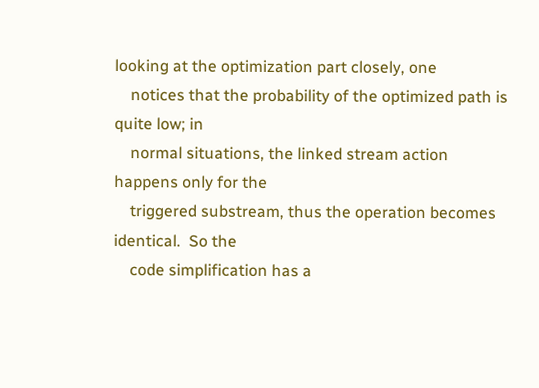looking at the optimization part closely, one
    notices that the probability of the optimized path is quite low; in
    normal situations, the linked stream action happens only for the
    triggered substream, thus the operation becomes identical.  So the
    code simplification has a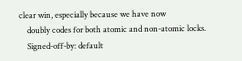clear win, especially because we have now
    doubly codes for both atomic and non-atomic locks.
    Signed-off-by: default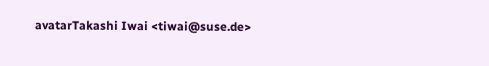avatarTakashi Iwai <tiwai@suse.de>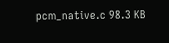pcm_native.c 98.3 KB